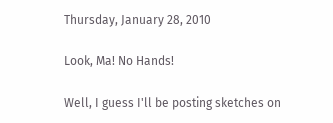Thursday, January 28, 2010

Look, Ma! No Hands!

Well, I guess I'll be posting sketches on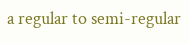a regular to semi-regular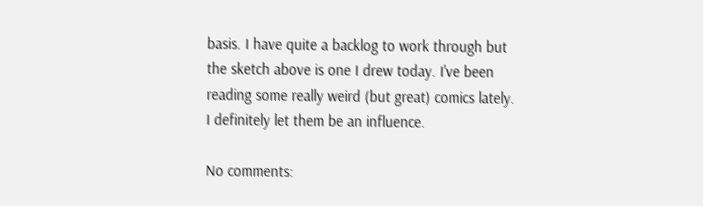basis. I have quite a backlog to work through but the sketch above is one I drew today. I've been reading some really weird (but great) comics lately. I definitely let them be an influence.

No comments: